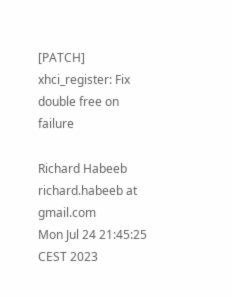[PATCH] xhci_register: Fix double free on failure

Richard Habeeb richard.habeeb at gmail.com
Mon Jul 24 21:45:25 CEST 2023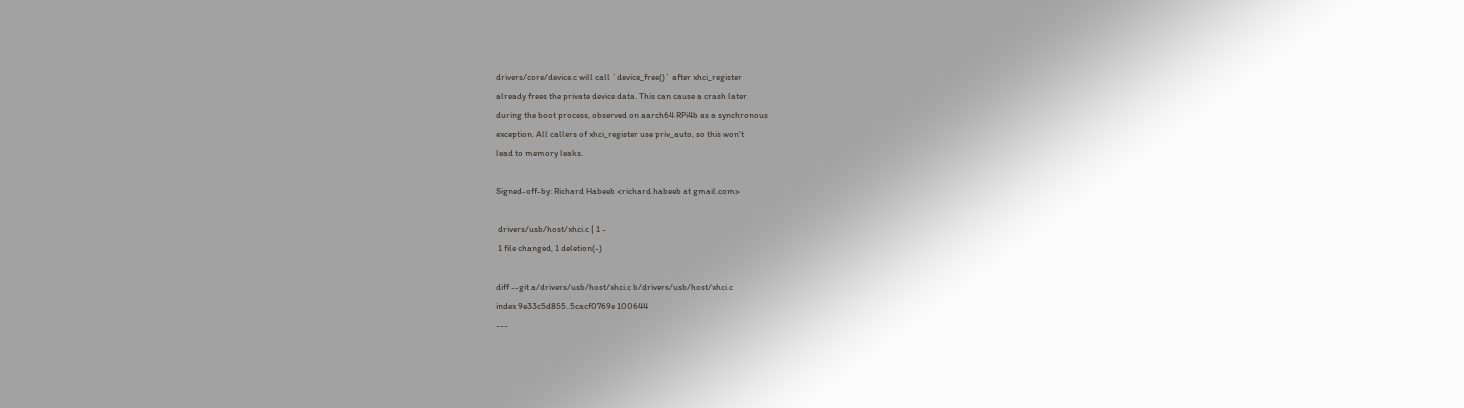drivers/core/device.c will call `device_free()` after xhci_register
already frees the private device data. This can cause a crash later
during the boot process, observed on aarch64 RPi4b as a synchronous
exception. All callers of xhci_register use priv_auto, so this won't
lead to memory leaks.

Signed-off-by: Richard Habeeb <richard.habeeb at gmail.com>

 drivers/usb/host/xhci.c | 1 -
 1 file changed, 1 deletion(-)

diff --git a/drivers/usb/host/xhci.c b/drivers/usb/host/xhci.c
index 9e33c5d855..5cacf0769e 100644
---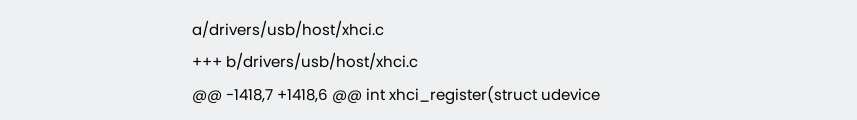a/drivers/usb/host/xhci.c
+++ b/drivers/usb/host/xhci.c
@@ -1418,7 +1418,6 @@ int xhci_register(struct udevice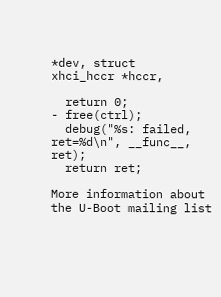*dev, struct
xhci_hccr *hccr,

  return 0;
- free(ctrl);
  debug("%s: failed, ret=%d\n", __func__, ret);
  return ret;

More information about the U-Boot mailing list